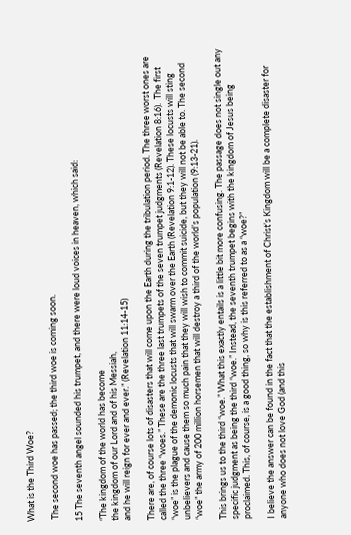What is the Third Woe?

 The second woe has passed; the third woe is coming soon.

15 The seventh angel sounded his trumpet, and there were loud voices in heaven, which said:

“The kingdom of the world has become
the kingdom of our Lord and of his Messiah,
and he will reign for ever and ever.” (Revelation 11:14-15)

There are, of course lots of disasters that will come upon the Earth during the tribulation period. The three worst ones are called the three “woes.” These are the three last trumpets of the seven trumpet judgments (Revelation 8:16).  The first “woe” is the plague of the demonic locusts that will swarm over the Earth (Revelation 9:1-12). These locusts will sting unbelievers and cause them so much pain that they will wish to commit suicide, but they will not be able to. The second “woe” the army of 200 million horsemen that will destroy a third of the world’s population (9:13-21).

This brings us to the third “woe.” What this exactly entails is a little bit more confusing. The passage does not single out any specific judgment as being the third “woe.” Instead, the seventh trumpet begins with the kingdom of Jesus being proclaimed. This, of course, is a good thing, so why is this referred to as a “woe?”

I believe the answer can be found in the fact that the establishment of Christ’s Kingdom will be a complete disaster for anyone who does not love God (and this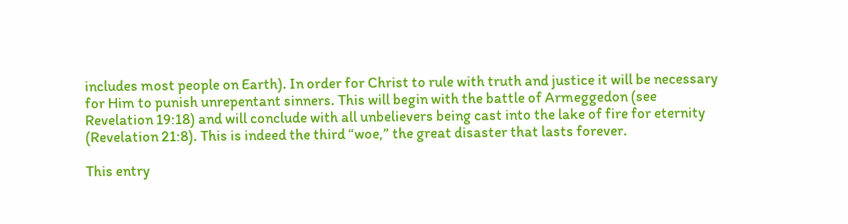includes most people on Earth). In order for Christ to rule with truth and justice it will be necessary for Him to punish unrepentant sinners. This will begin with the battle of Armeggedon (see Revelation 19:18) and will conclude with all unbelievers being cast into the lake of fire for eternity (Revelation 21:8). This is indeed the third “woe,” the great disaster that lasts forever.

This entry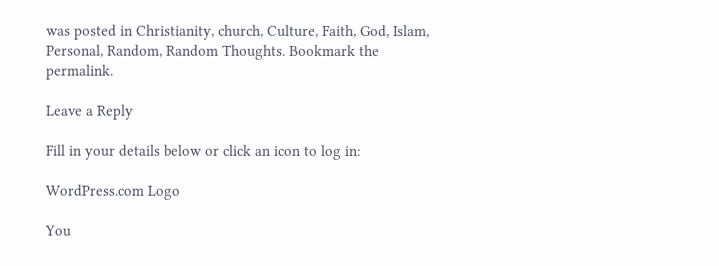was posted in Christianity, church, Culture, Faith, God, Islam, Personal, Random, Random Thoughts. Bookmark the permalink.

Leave a Reply

Fill in your details below or click an icon to log in:

WordPress.com Logo

You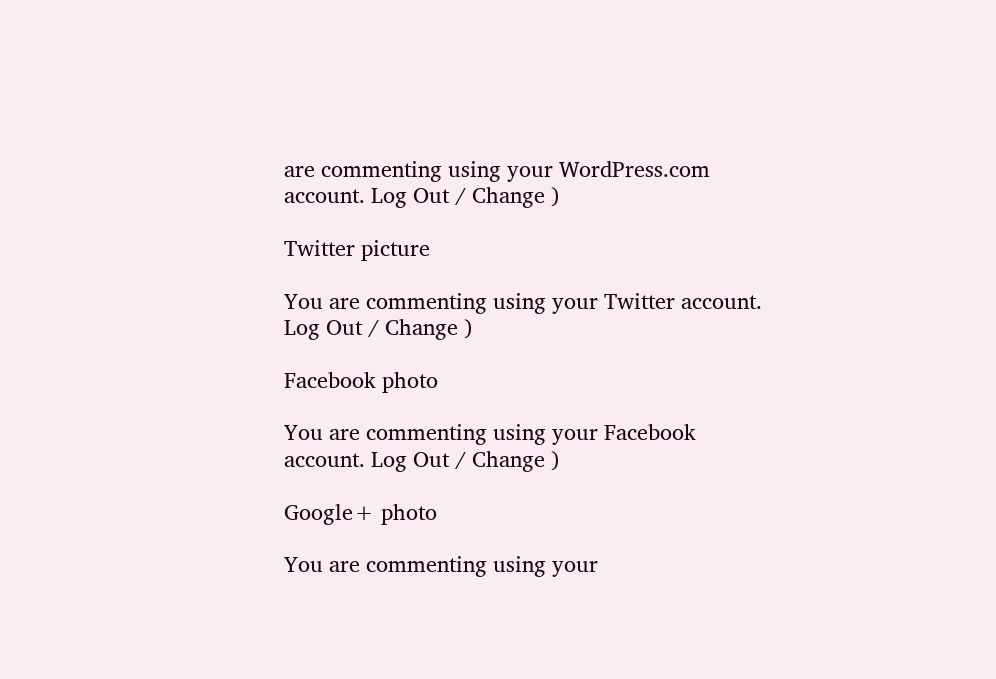are commenting using your WordPress.com account. Log Out / Change )

Twitter picture

You are commenting using your Twitter account. Log Out / Change )

Facebook photo

You are commenting using your Facebook account. Log Out / Change )

Google+ photo

You are commenting using your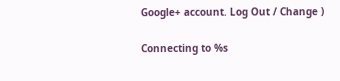Google+ account. Log Out / Change )

Connecting to %s